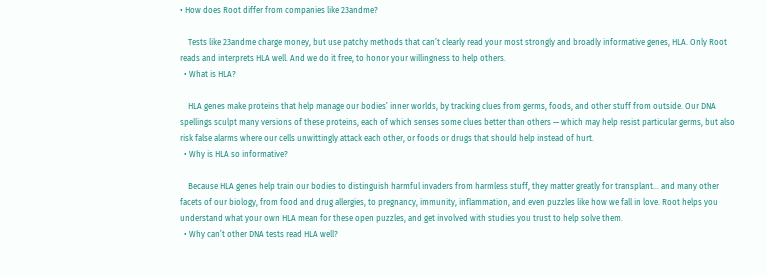• How does Root differ from companies like 23andme?

    Tests like 23andme charge money, but use patchy methods that can’t clearly read your most strongly and broadly informative genes, HLA. Only Root reads and interprets HLA well. And we do it free, to honor your willingness to help others.
  • What is HLA?

    HLA genes make proteins that help manage our bodies’ inner worlds, by tracking clues from germs, foods, and other stuff from outside. Our DNA spellings sculpt many versions of these proteins, each of which senses some clues better than others — which may help resist particular germs, but also risk false alarms where our cells unwittingly attack each other, or foods or drugs that should help instead of hurt.
  • Why is HLA so informative?

    Because HLA genes help train our bodies to distinguish harmful invaders from harmless stuff, they matter greatly for transplant… and many other facets of our biology, from food and drug allergies, to pregnancy, immunity, inflammation, and even puzzles like how we fall in love. Root helps you understand what your own HLA mean for these open puzzles, and get involved with studies you trust to help solve them.
  • Why can’t other DNA tests read HLA well?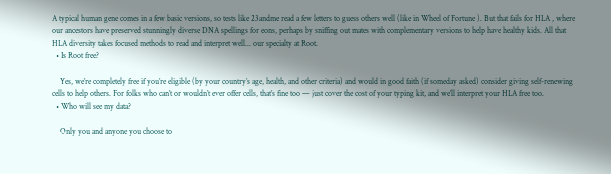A typical human gene comes in a few basic versions, so tests like 23andme read a few letters to guess others well (like in Wheel of Fortune ). But that fails for HLA , where our ancestors have preserved stunningly diverse DNA spellings for eons, perhaps by sniffing out mates with complementary versions to help have healthy kids. All that HLA diversity takes focused methods to read and interpret well... our specialty at Root.
  • Is Root free?

    Yes, we’re completely free if you’re eligible (by your country’s age, health, and other criteria) and would in good faith (if someday asked) consider giving self-renewing cells to help others. For folks who can’t or wouldn’t ever offer cells, that’s fine too — just cover the cost of your typing kit, and we’ll interpret your HLA free too.
  • Who will see my data?

    Only you and anyone you choose to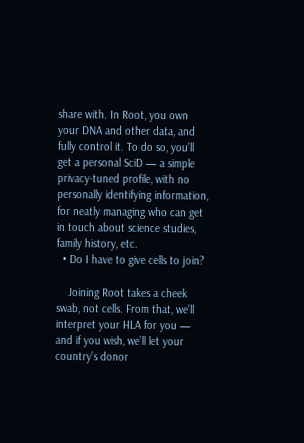share with. In Root, you own your DNA and other data, and fully control it. To do so, you’ll get a personal SciD — a simple privacy-tuned profile, with no personally identifying information, for neatly managing who can get in touch about science studies, family history, etc.
  • Do I have to give cells to join?

    Joining Root takes a cheek swab, not cells. From that, we’ll interpret your HLA for you — and if you wish, we’ll let your country’s donor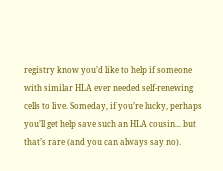registry know you’d like to help if someone with similar HLA ever needed self-renewing cells to live. Someday, if you’re lucky, perhaps you’ll get help save such an HLA cousin... but that’s rare (and you can always say no).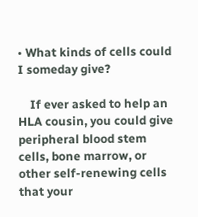• What kinds of cells could I someday give?

    If ever asked to help an HLA cousin, you could give peripheral blood stem cells, bone marrow, or other self-renewing cells that your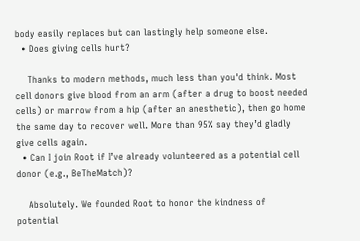body easily replaces but can lastingly help someone else.
  • Does giving cells hurt?

    Thanks to modern methods, much less than you'd think. Most cell donors give blood from an arm (after a drug to boost needed cells) or marrow from a hip (after an anesthetic), then go home the same day to recover well. More than 95% say they’d gladly give cells again.
  • Can I join Root if I’ve already volunteered as a potential cell donor (e.g., BeTheMatch)?

    Absolutely. We founded Root to honor the kindness of potential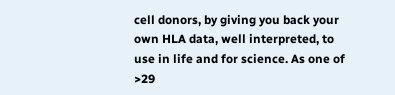cell donors, by giving you back your own HLA data, well interpreted, to use in life and for science. As one of >29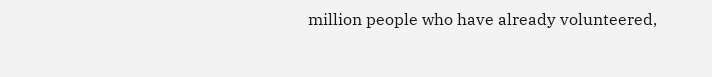million people who have already volunteered,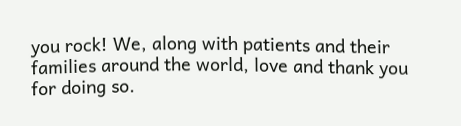you rock! We, along with patients and their families around the world, love and thank you for doing so.